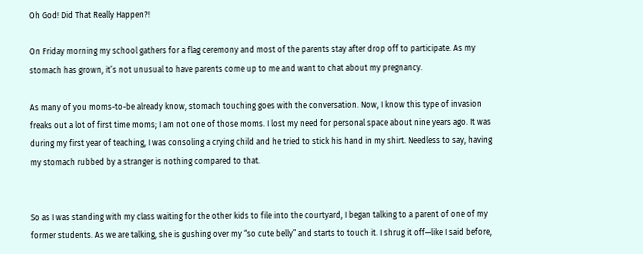Oh God! Did That Really Happen?!

On Friday morning my school gathers for a flag ceremony and most of the parents stay after drop off to participate. As my stomach has grown, it’s not unusual to have parents come up to me and want to chat about my pregnancy.

As many of you moms-to-be already know, stomach touching goes with the conversation. Now, I know this type of invasion freaks out a lot of first time moms; I am not one of those moms. I lost my need for personal space about nine years ago. It was during my first year of teaching, I was consoling a crying child and he tried to stick his hand in my shirt. Needless to say, having my stomach rubbed by a stranger is nothing compared to that.


So as I was standing with my class waiting for the other kids to file into the courtyard, I began talking to a parent of one of my former students. As we are talking, she is gushing over my “so cute belly” and starts to touch it. I shrug it off—like I said before,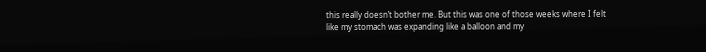this really doesn’t bother me. But this was one of those weeks where I felt like my stomach was expanding like a balloon and my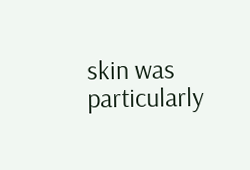skin was particularly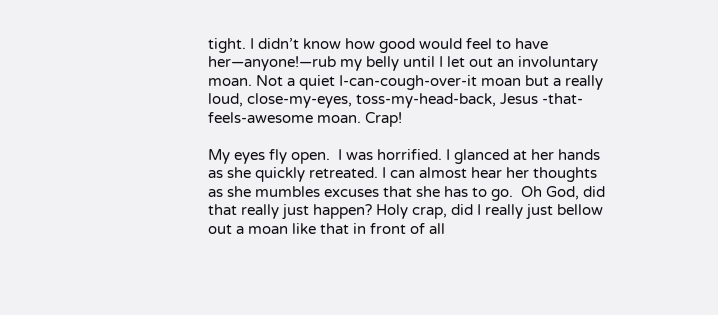tight. I didn’t know how good would feel to have her—anyone!—rub my belly until I let out an involuntary moan. Not a quiet I-can-cough-over-it moan but a really loud, close-my-eyes, toss-my-head-back, Jesus -that-feels-awesome moan. Crap!

My eyes fly open.  I was horrified. I glanced at her hands as she quickly retreated. I can almost hear her thoughts as she mumbles excuses that she has to go.  Oh God, did that really just happen? Holy crap, did I really just bellow out a moan like that in front of all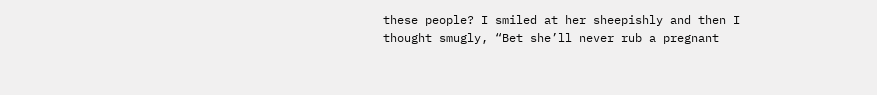these people? I smiled at her sheepishly and then I thought smugly, “Bet she’ll never rub a pregnant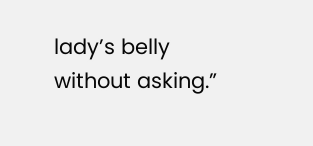lady’s belly without asking.”